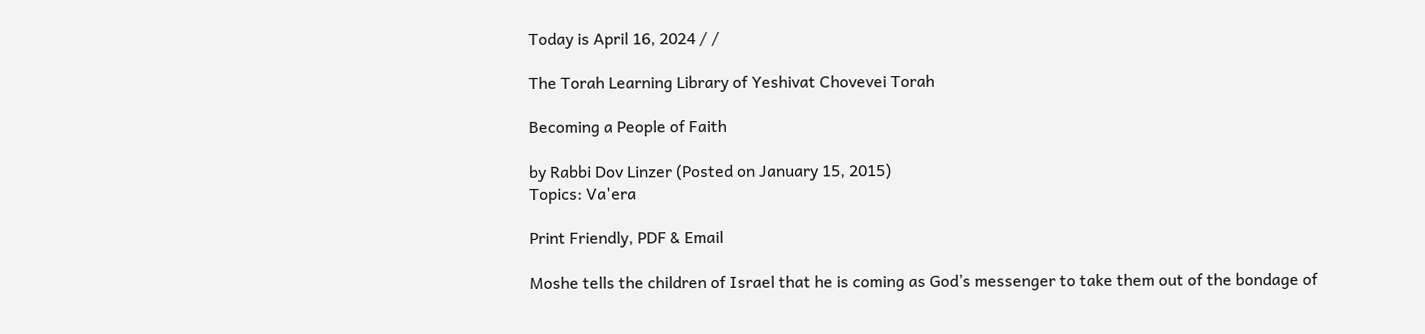Today is April 16, 2024 / /

The Torah Learning Library of Yeshivat Chovevei Torah

Becoming a People of Faith

by Rabbi Dov Linzer (Posted on January 15, 2015)
Topics: Va'era

Print Friendly, PDF & Email

Moshe tells the children of Israel that he is coming as God’s messenger to take them out of the bondage of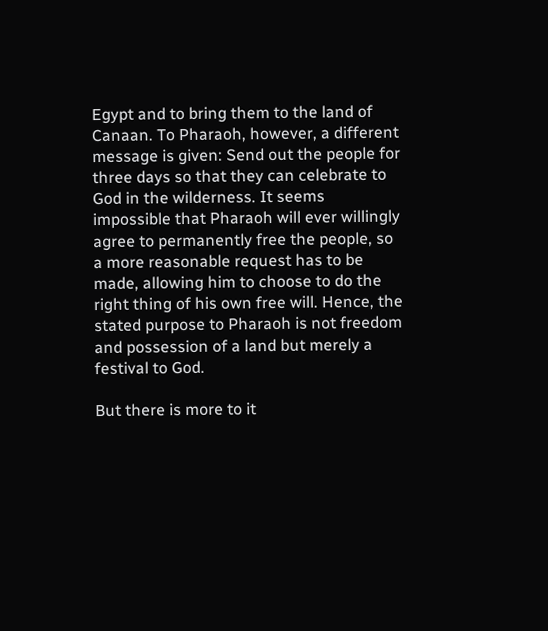Egypt and to bring them to the land of Canaan. To Pharaoh, however, a different message is given: Send out the people for three days so that they can celebrate to God in the wilderness. It seems impossible that Pharaoh will ever willingly agree to permanently free the people, so a more reasonable request has to be made, allowing him to choose to do the right thing of his own free will. Hence, the stated purpose to Pharaoh is not freedom and possession of a land but merely a festival to God.

But there is more to it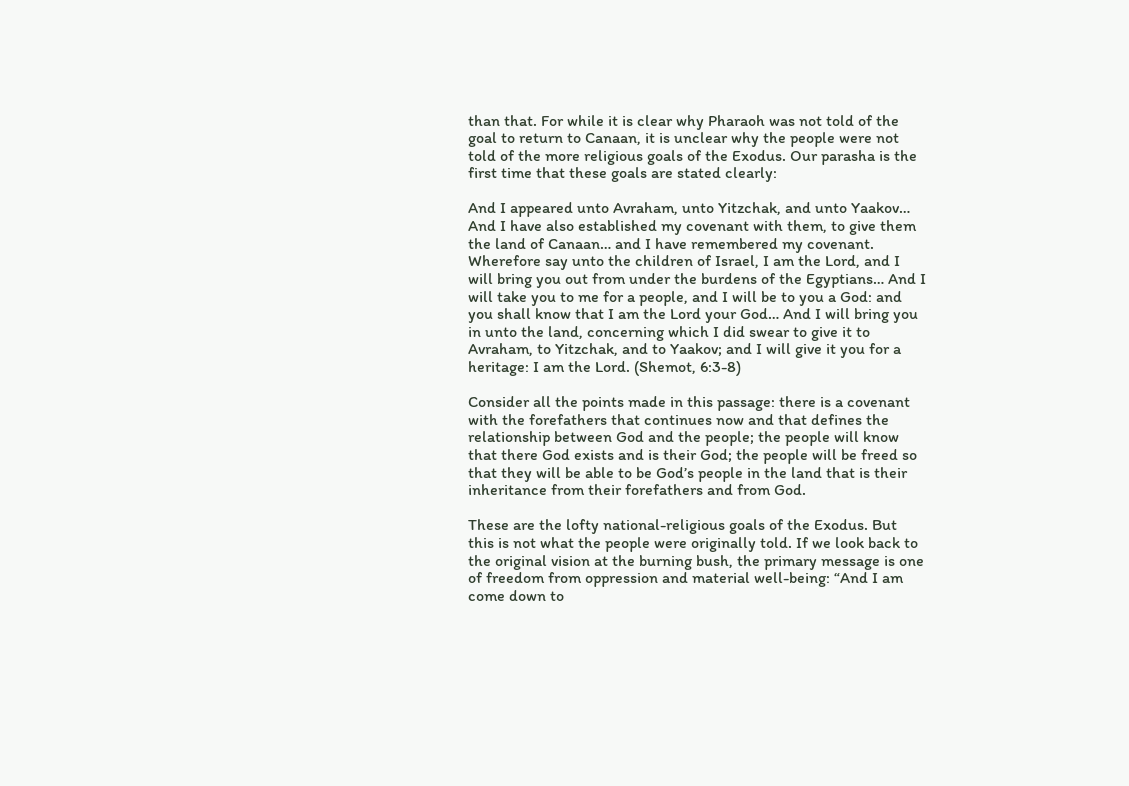than that. For while it is clear why Pharaoh was not told of the goal to return to Canaan, it is unclear why the people were not told of the more religious goals of the Exodus. Our parasha is the first time that these goals are stated clearly:

And I appeared unto Avraham, unto Yitzchak, and unto Yaakov… And I have also established my covenant with them, to give them the land of Canaan… and I have remembered my covenant. Wherefore say unto the children of Israel, I am the Lord, and I will bring you out from under the burdens of the Egyptians… And I will take you to me for a people, and I will be to you a God: and you shall know that I am the Lord your God… And I will bring you in unto the land, concerning which I did swear to give it to Avraham, to Yitzchak, and to Yaakov; and I will give it you for a heritage: I am the Lord. (Shemot, 6:3-8)

Consider all the points made in this passage: there is a covenant with the forefathers that continues now and that defines the relationship between God and the people; the people will know that there God exists and is their God; the people will be freed so that they will be able to be God’s people in the land that is their inheritance from their forefathers and from God.

These are the lofty national-religious goals of the Exodus. But this is not what the people were originally told. If we look back to the original vision at the burning bush, the primary message is one of freedom from oppression and material well-being: “And I am come down to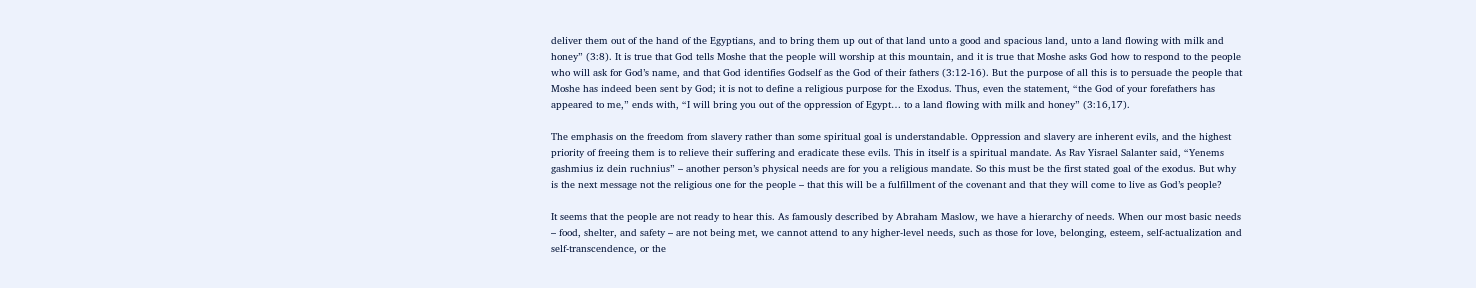deliver them out of the hand of the Egyptians, and to bring them up out of that land unto a good and spacious land, unto a land flowing with milk and honey” (3:8). It is true that God tells Moshe that the people will worship at this mountain, and it is true that Moshe asks God how to respond to the people who will ask for God’s name, and that God identifies Godself as the God of their fathers (3:12-16). But the purpose of all this is to persuade the people that Moshe has indeed been sent by God; it is not to define a religious purpose for the Exodus. Thus, even the statement, “the God of your forefathers has appeared to me,” ends with, “I will bring you out of the oppression of Egypt… to a land flowing with milk and honey” (3:16,17).

The emphasis on the freedom from slavery rather than some spiritual goal is understandable. Oppression and slavery are inherent evils, and the highest priority of freeing them is to relieve their suffering and eradicate these evils. This in itself is a spiritual mandate. As Rav Yisrael Salanter said, “Yenems gashmius iz dein ruchnius” – another person’s physical needs are for you a religious mandate. So this must be the first stated goal of the exodus. But why is the next message not the religious one for the people – that this will be a fulfillment of the covenant and that they will come to live as God’s people?

It seems that the people are not ready to hear this. As famously described by Abraham Maslow, we have a hierarchy of needs. When our most basic needs – food, shelter, and safety – are not being met, we cannot attend to any higher-level needs, such as those for love, belonging, esteem, self-actualization and self-transcendence, or the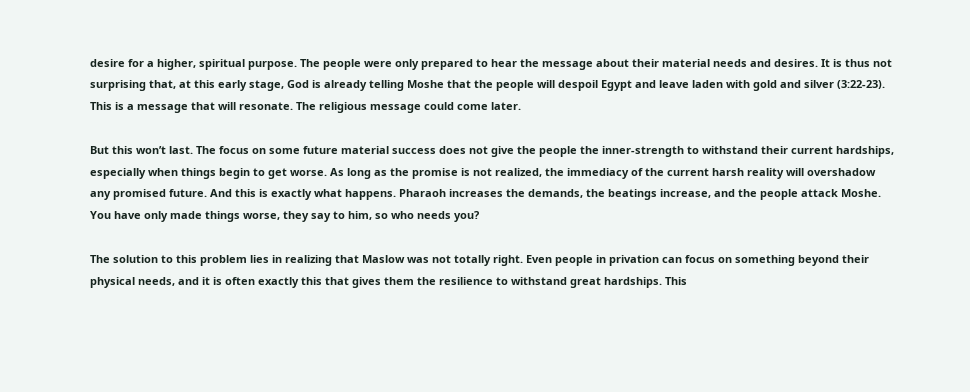desire for a higher, spiritual purpose. The people were only prepared to hear the message about their material needs and desires. It is thus not surprising that, at this early stage, God is already telling Moshe that the people will despoil Egypt and leave laden with gold and silver (3:22-23). This is a message that will resonate. The religious message could come later.

But this won’t last. The focus on some future material success does not give the people the inner-strength to withstand their current hardships, especially when things begin to get worse. As long as the promise is not realized, the immediacy of the current harsh reality will overshadow any promised future. And this is exactly what happens. Pharaoh increases the demands, the beatings increase, and the people attack Moshe. You have only made things worse, they say to him, so who needs you?

The solution to this problem lies in realizing that Maslow was not totally right. Even people in privation can focus on something beyond their physical needs, and it is often exactly this that gives them the resilience to withstand great hardships. This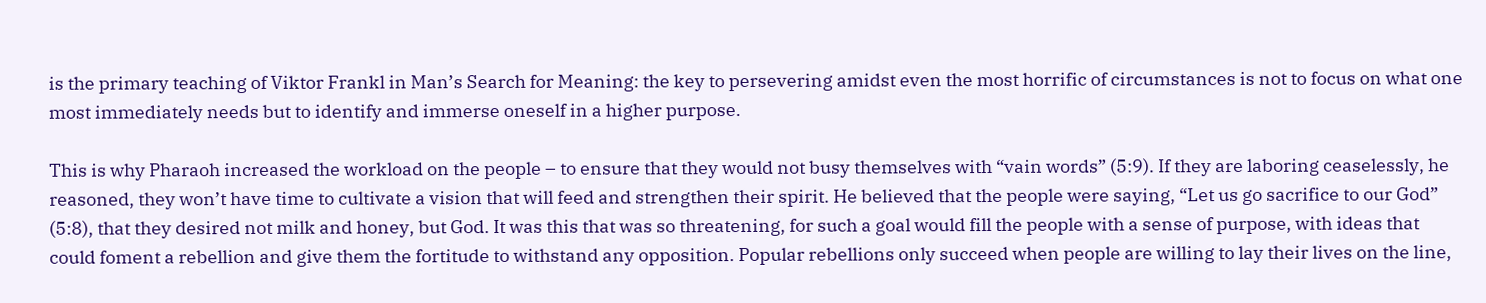is the primary teaching of Viktor Frankl in Man’s Search for Meaning: the key to persevering amidst even the most horrific of circumstances is not to focus on what one most immediately needs but to identify and immerse oneself in a higher purpose.

This is why Pharaoh increased the workload on the people – to ensure that they would not busy themselves with “vain words” (5:9). If they are laboring ceaselessly, he reasoned, they won’t have time to cultivate a vision that will feed and strengthen their spirit. He believed that the people were saying, “Let us go sacrifice to our God” (5:8), that they desired not milk and honey, but God. It was this that was so threatening, for such a goal would fill the people with a sense of purpose, with ideas that could foment a rebellion and give them the fortitude to withstand any opposition. Popular rebellions only succeed when people are willing to lay their lives on the line,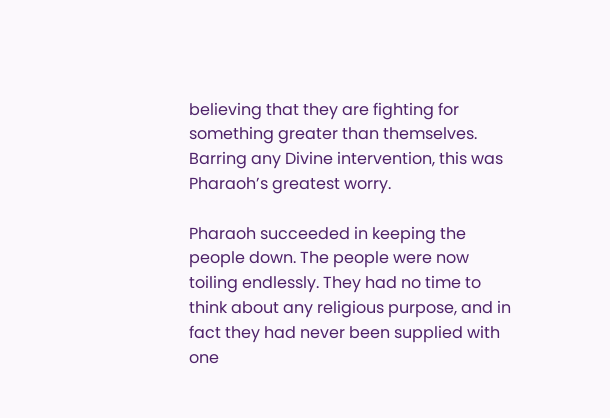believing that they are fighting for something greater than themselves. Barring any Divine intervention, this was Pharaoh’s greatest worry.

Pharaoh succeeded in keeping the people down. The people were now toiling endlessly. They had no time to think about any religious purpose, and in fact they had never been supplied with one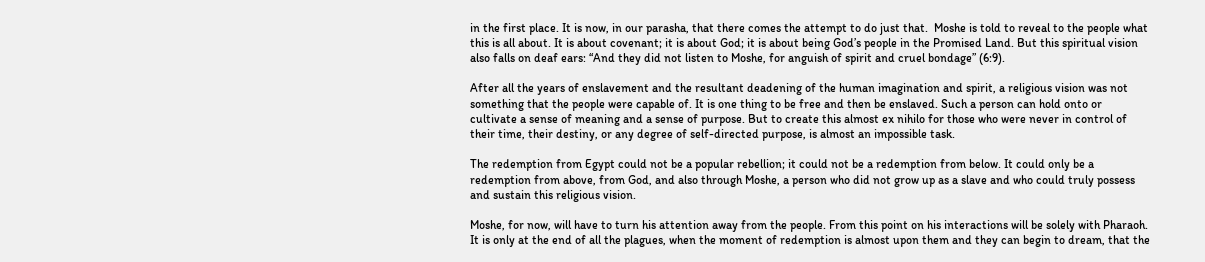in the first place. It is now, in our parasha, that there comes the attempt to do just that.  Moshe is told to reveal to the people what this is all about. It is about covenant; it is about God; it is about being God’s people in the Promised Land. But this spiritual vision also falls on deaf ears: “And they did not listen to Moshe, for anguish of spirit and cruel bondage” (6:9).

After all the years of enslavement and the resultant deadening of the human imagination and spirit, a religious vision was not something that the people were capable of. It is one thing to be free and then be enslaved. Such a person can hold onto or cultivate a sense of meaning and a sense of purpose. But to create this almost ex nihilo for those who were never in control of their time, their destiny, or any degree of self-directed purpose, is almost an impossible task.

The redemption from Egypt could not be a popular rebellion; it could not be a redemption from below. It could only be a redemption from above, from God, and also through Moshe, a person who did not grow up as a slave and who could truly possess and sustain this religious vision.

Moshe, for now, will have to turn his attention away from the people. From this point on his interactions will be solely with Pharaoh. It is only at the end of all the plagues, when the moment of redemption is almost upon them and they can begin to dream, that the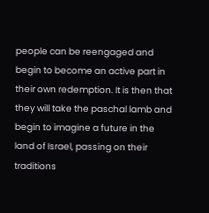people can be reengaged and begin to become an active part in their own redemption. It is then that they will take the paschal lamb and begin to imagine a future in the land of Israel, passing on their traditions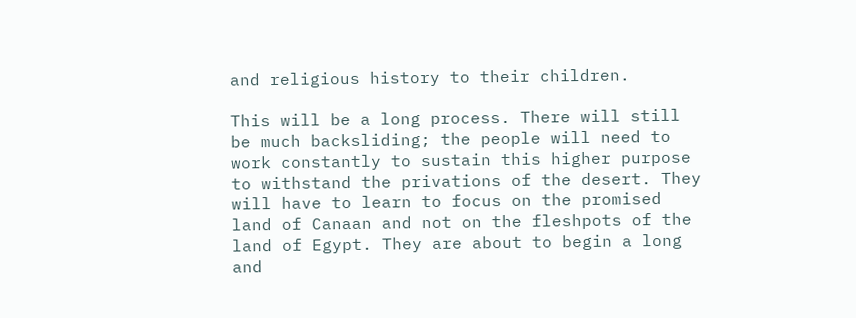and religious history to their children.

This will be a long process. There will still be much backsliding; the people will need to work constantly to sustain this higher purpose to withstand the privations of the desert. They will have to learn to focus on the promised land of Canaan and not on the fleshpots of the land of Egypt. They are about to begin a long and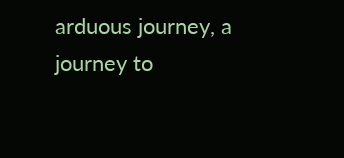arduous journey, a journey to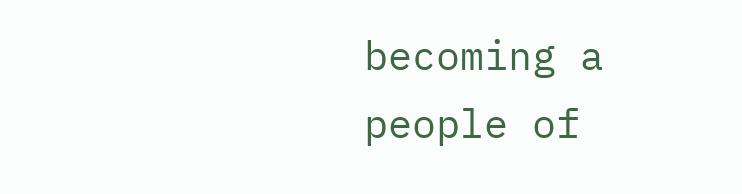becoming a people of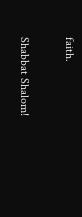faith.

Shabbat Shalom!